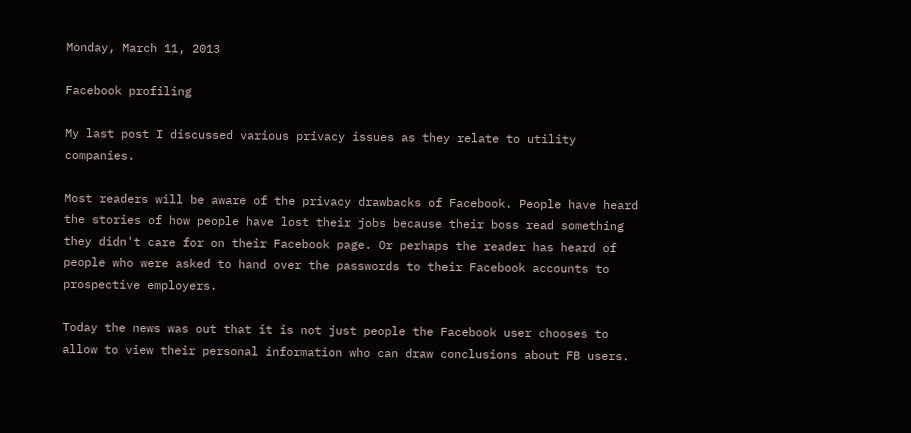Monday, March 11, 2013

Facebook profiling

My last post I discussed various privacy issues as they relate to utility companies.

Most readers will be aware of the privacy drawbacks of Facebook. People have heard the stories of how people have lost their jobs because their boss read something they didn't care for on their Facebook page. Or perhaps the reader has heard of people who were asked to hand over the passwords to their Facebook accounts to prospective employers.

Today the news was out that it is not just people the Facebook user chooses to allow to view their personal information who can draw conclusions about FB users.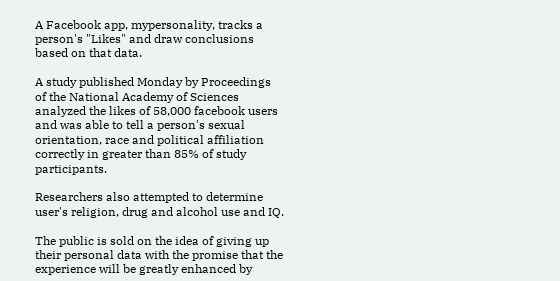A Facebook app, mypersonality, tracks a person's "Likes" and draw conclusions based on that data.

A study published Monday by Proceedings of the National Academy of Sciences analyzed the likes of 58,000 facebook users and was able to tell a person's sexual orientation, race and political affiliation correctly in greater than 85% of study participants.

Researchers also attempted to determine user's religion, drug and alcohol use and IQ.

The public is sold on the idea of giving up their personal data with the promise that the experience will be greatly enhanced by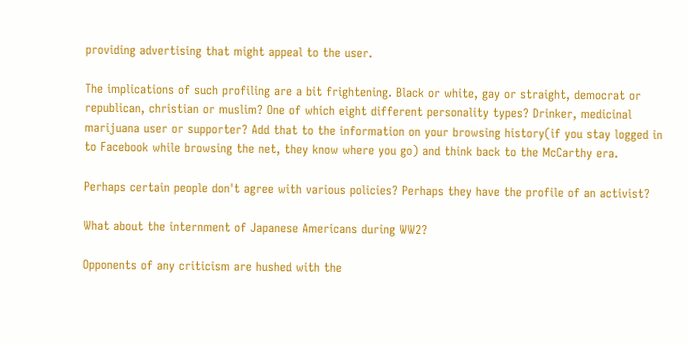providing advertising that might appeal to the user.

The implications of such profiling are a bit frightening. Black or white, gay or straight, democrat or republican, christian or muslim? One of which eight different personality types? Drinker, medicinal marijuana user or supporter? Add that to the information on your browsing history(if you stay logged in to Facebook while browsing the net, they know where you go) and think back to the McCarthy era.

Perhaps certain people don't agree with various policies? Perhaps they have the profile of an activist?

What about the internment of Japanese Americans during WW2?

Opponents of any criticism are hushed with the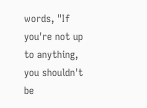words, "If you're not up to anything, you shouldn't be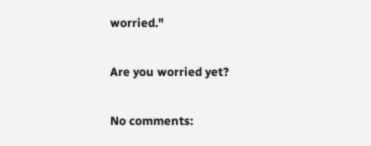worried."

Are you worried yet?

No comments: